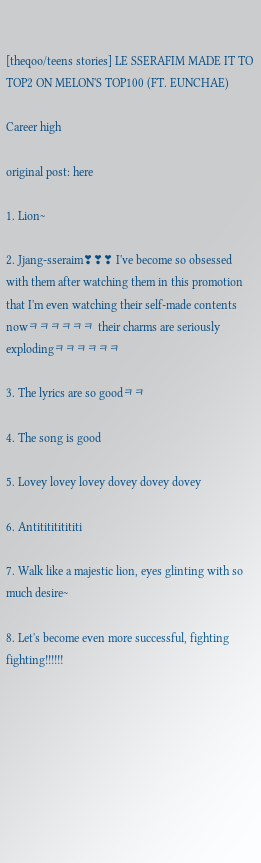[theqoo/teens stories] LE SSERAFIM MADE IT TO TOP2 ON MELON'S TOP100 (FT. EUNCHAE)

Career high

original post: here

1. Lion~

2. Jjang-sseraim❣❣❣ I've become so obsessed with them after watching them in this promotion that I'm even watching their self-made contents nowㅋㅋㅋㅋㅋㅋ their charms are seriously explodingㅋㅋㅋㅋㅋㅋ

3. The lyrics are so goodㅋㅋ

4. The song is good

5. Lovey lovey lovey dovey dovey dovey

6. Antititititititi

7. Walk like a majestic lion, eyes glinting with so much desire~

8. Let's become even more successful, fighting fighting!!!!!!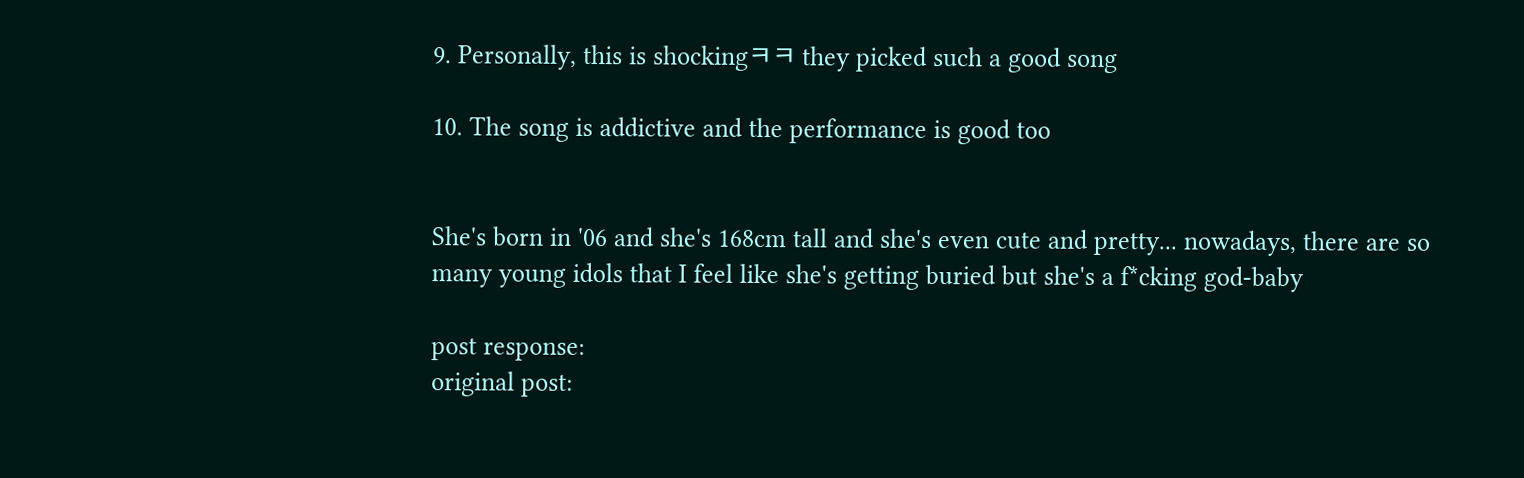9. Personally, this is shockingㅋㅋ they picked such a good song

10. The song is addictive and the performance is good too


She's born in '06 and she's 168cm tall and she's even cute and pretty... nowadays, there are so many young idols that I feel like she's getting buried but she's a f*cking god-baby

post response:
original post: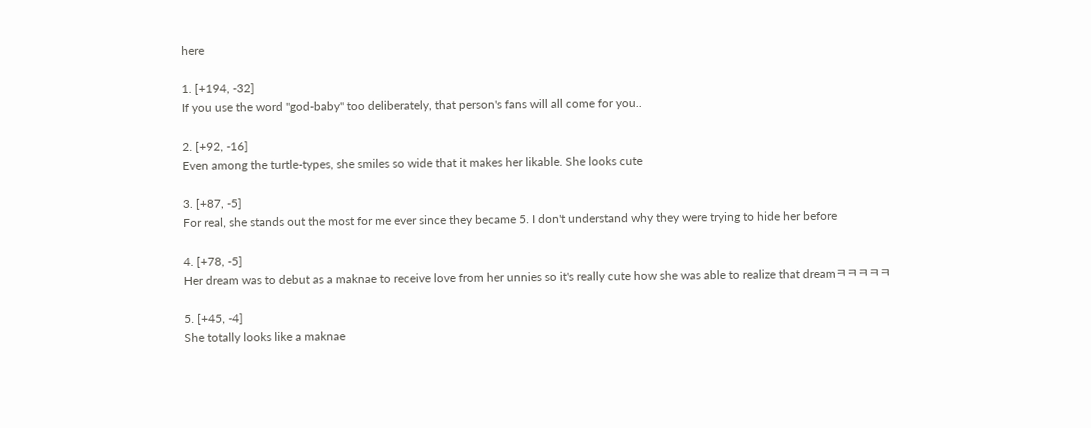here

1. [+194, -32]
If you use the word "god-baby" too deliberately, that person's fans will all come for you..

2. [+92, -16]
Even among the turtle-types, she smiles so wide that it makes her likable. She looks cute

3. [+87, -5]
For real, she stands out the most for me ever since they became 5. I don't understand why they were trying to hide her before

4. [+78, -5]
Her dream was to debut as a maknae to receive love from her unnies so it's really cute how she was able to realize that dreamㅋㅋㅋㅋㅋ

5. [+45, -4]
She totally looks like a maknae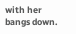with her bangs down.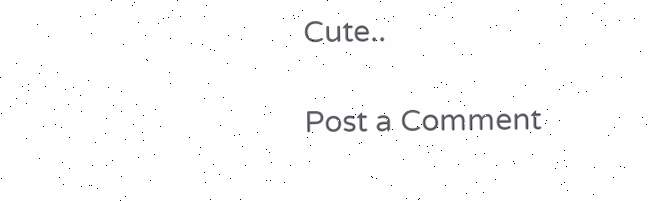Cute..

Post a Comment